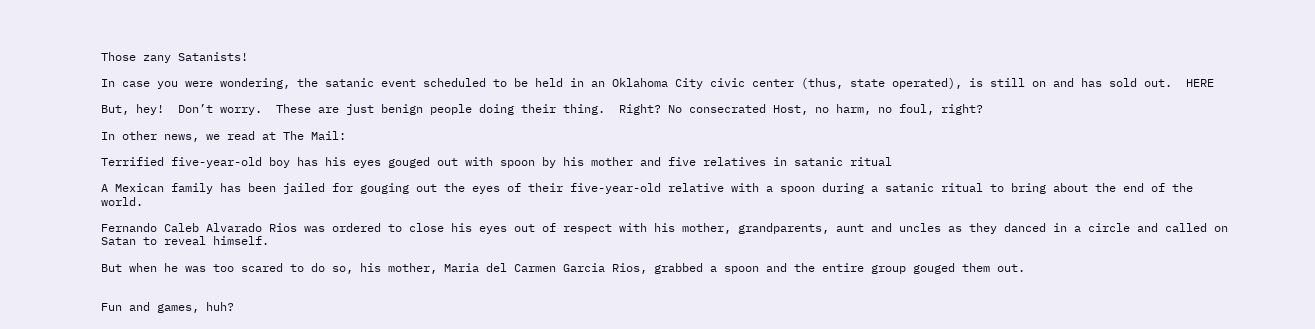Those zany Satanists!

In case you were wondering, the satanic event scheduled to be held in an Oklahoma City civic center (thus, state operated), is still on and has sold out.  HERE

But, hey!  Don’t worry.  These are just benign people doing their thing.  Right? No consecrated Host, no harm, no foul, right?

In other news, we read at The Mail:

Terrified five-year-old boy has his eyes gouged out with spoon by his mother and five relatives in satanic ritual

A Mexican family has been jailed for gouging out the eyes of their five-year-old relative with a spoon during a satanic ritual to bring about the end of the world.

Fernando Caleb Alvarado Rios was ordered to close his eyes out of respect with his mother, grandparents, aunt and uncles as they danced in a circle and called on Satan to reveal himself.

But when he was too scared to do so, his mother, Maria del Carmen Garcia Rios, grabbed a spoon and the entire group gouged them out.


Fun and games, huh?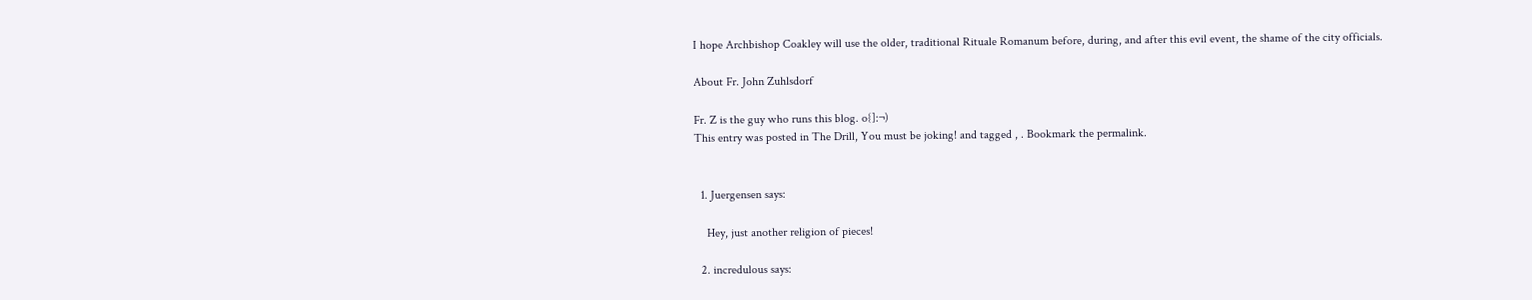I hope Archbishop Coakley will use the older, traditional Rituale Romanum before, during, and after this evil event, the shame of the city officials.

About Fr. John Zuhlsdorf

Fr. Z is the guy who runs this blog. o{]:¬)
This entry was posted in The Drill, You must be joking! and tagged , . Bookmark the permalink.


  1. Juergensen says:

    Hey, just another religion of pieces!

  2. incredulous says: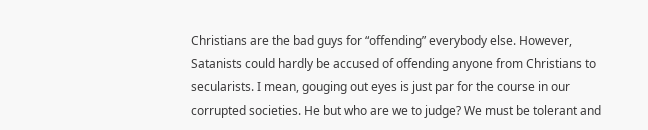Christians are the bad guys for “offending” everybody else. However, Satanists could hardly be accused of offending anyone from Christians to secularists. I mean, gouging out eyes is just par for the course in our corrupted societies. He but who are we to judge? We must be tolerant and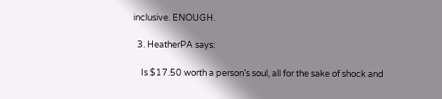inclusive. ENOUGH.

  3. HeatherPA says:

    Is $17.50 worth a person’s soul, all for the sake of shock and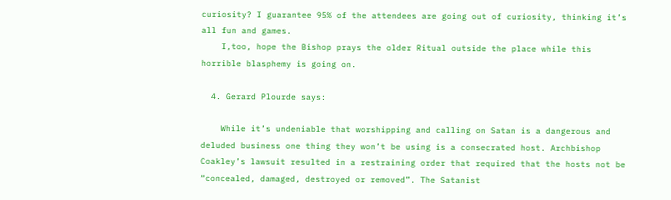curiosity? I guarantee 95% of the attendees are going out of curiosity, thinking it’s all fun and games.
    I,too, hope the Bishop prays the older Ritual outside the place while this horrible blasphemy is going on.

  4. Gerard Plourde says:

    While it’s undeniable that worshipping and calling on Satan is a dangerous and deluded business one thing they won’t be using is a consecrated host. Archbishop Coakley’s lawsuit resulted in a restraining order that required that the hosts not be “concealed, damaged, destroyed or removed”. The Satanist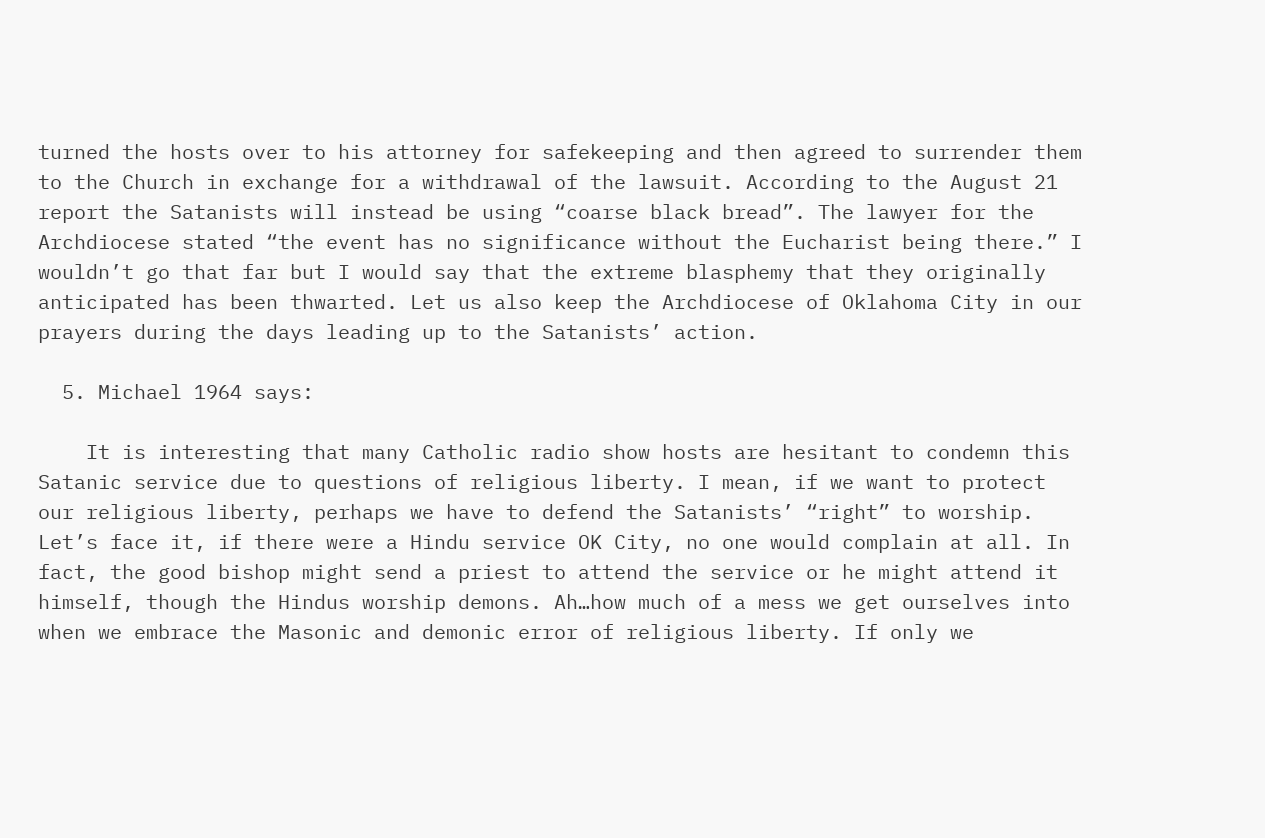turned the hosts over to his attorney for safekeeping and then agreed to surrender them to the Church in exchange for a withdrawal of the lawsuit. According to the August 21 report the Satanists will instead be using “coarse black bread”. The lawyer for the Archdiocese stated “the event has no significance without the Eucharist being there.” I wouldn’t go that far but I would say that the extreme blasphemy that they originally anticipated has been thwarted. Let us also keep the Archdiocese of Oklahoma City in our prayers during the days leading up to the Satanists’ action.

  5. Michael 1964 says:

    It is interesting that many Catholic radio show hosts are hesitant to condemn this Satanic service due to questions of religious liberty. I mean, if we want to protect our religious liberty, perhaps we have to defend the Satanists’ “right” to worship. Let’s face it, if there were a Hindu service OK City, no one would complain at all. In fact, the good bishop might send a priest to attend the service or he might attend it himself, though the Hindus worship demons. Ah…how much of a mess we get ourselves into when we embrace the Masonic and demonic error of religious liberty. If only we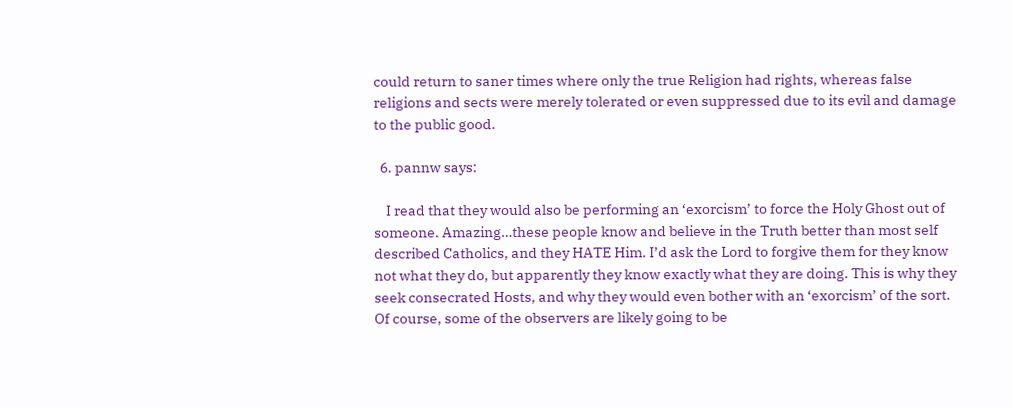could return to saner times where only the true Religion had rights, whereas false religions and sects were merely tolerated or even suppressed due to its evil and damage to the public good.

  6. pannw says:

    I read that they would also be performing an ‘exorcism’ to force the Holy Ghost out of someone. Amazing…these people know and believe in the Truth better than most self described Catholics, and they HATE Him. I’d ask the Lord to forgive them for they know not what they do, but apparently they know exactly what they are doing. This is why they seek consecrated Hosts, and why they would even bother with an ‘exorcism’ of the sort. Of course, some of the observers are likely going to be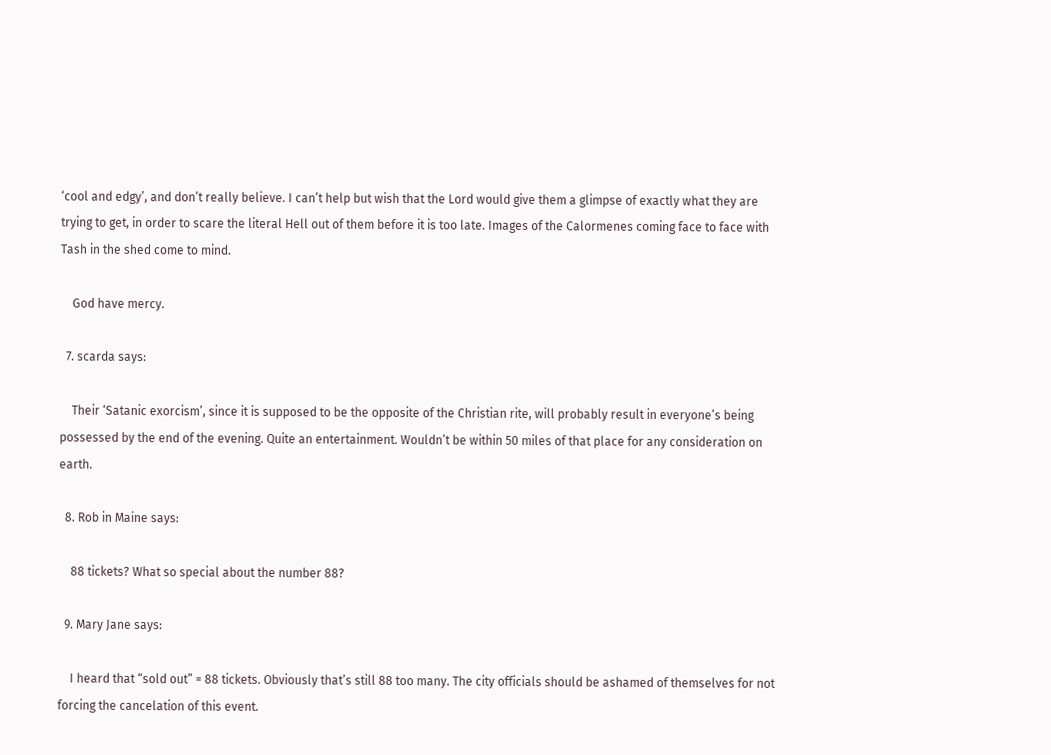‘cool and edgy’, and don’t really believe. I can’t help but wish that the Lord would give them a glimpse of exactly what they are trying to get, in order to scare the literal Hell out of them before it is too late. Images of the Calormenes coming face to face with Tash in the shed come to mind.

    God have mercy.

  7. scarda says:

    Their ‘Satanic exorcism’, since it is supposed to be the opposite of the Christian rite, will probably result in everyone’s being possessed by the end of the evening. Quite an entertainment. Wouldn’t be within 50 miles of that place for any consideration on earth.

  8. Rob in Maine says:

    88 tickets? What so special about the number 88?

  9. Mary Jane says:

    I heard that “sold out” = 88 tickets. Obviously that’s still 88 too many. The city officials should be ashamed of themselves for not forcing the cancelation of this event.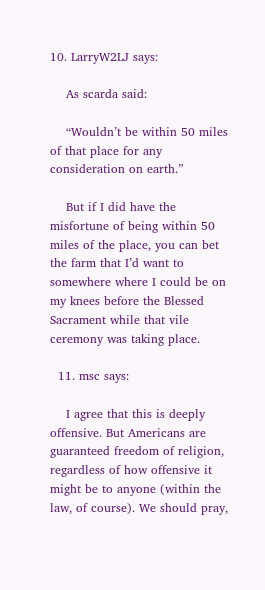10. LarryW2LJ says:

    As scarda said:

    “Wouldn’t be within 50 miles of that place for any consideration on earth.”

    But if I did have the misfortune of being within 50 miles of the place, you can bet the farm that I’d want to somewhere where I could be on my knees before the Blessed Sacrament while that vile ceremony was taking place.

  11. msc says:

    I agree that this is deeply offensive. But Americans are guaranteed freedom of religion, regardless of how offensive it might be to anyone (within the law, of course). We should pray,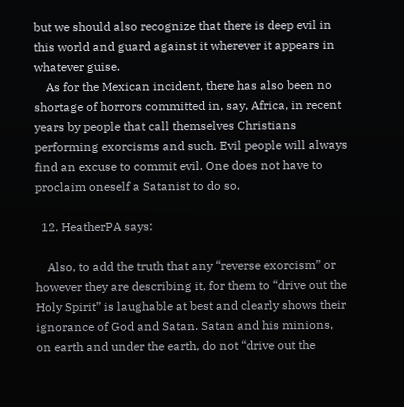but we should also recognize that there is deep evil in this world and guard against it wherever it appears in whatever guise.
    As for the Mexican incident, there has also been no shortage of horrors committed in, say, Africa, in recent years by people that call themselves Christians performing exorcisms and such. Evil people will always find an excuse to commit evil. One does not have to proclaim oneself a Satanist to do so.

  12. HeatherPA says:

    Also, to add the truth that any “reverse exorcism” or however they are describing it, for them to “drive out the Holy Spirit” is laughable at best and clearly shows their ignorance of God and Satan. Satan and his minions, on earth and under the earth, do not “drive out the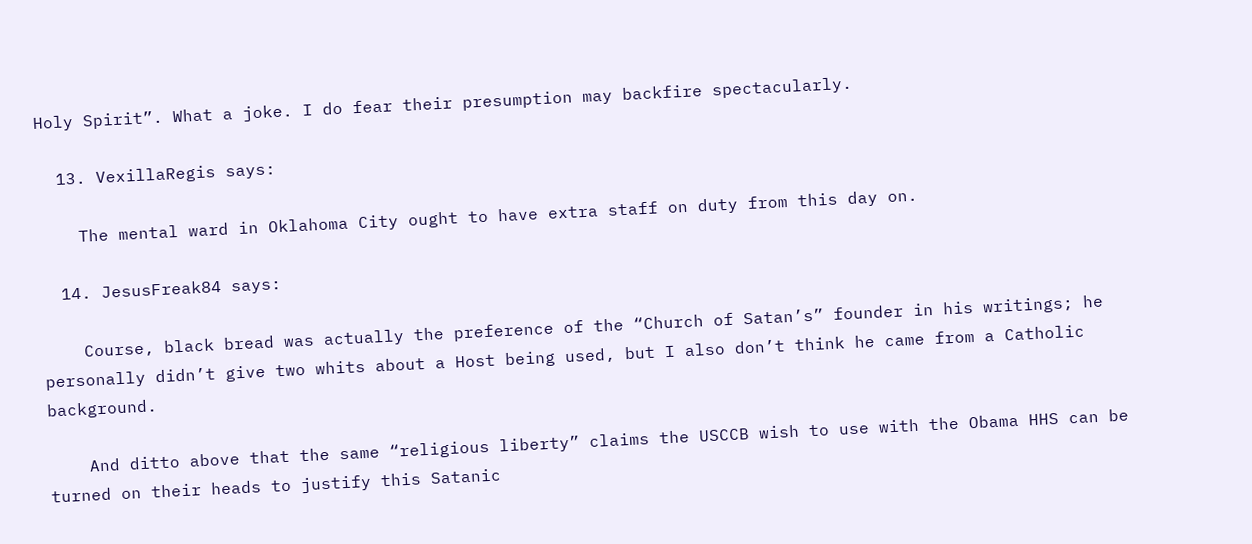Holy Spirit”. What a joke. I do fear their presumption may backfire spectacularly.

  13. VexillaRegis says:

    The mental ward in Oklahoma City ought to have extra staff on duty from this day on.

  14. JesusFreak84 says:

    Course, black bread was actually the preference of the “Church of Satan’s” founder in his writings; he personally didn’t give two whits about a Host being used, but I also don’t think he came from a Catholic background.

    And ditto above that the same “religious liberty” claims the USCCB wish to use with the Obama HHS can be turned on their heads to justify this Satanic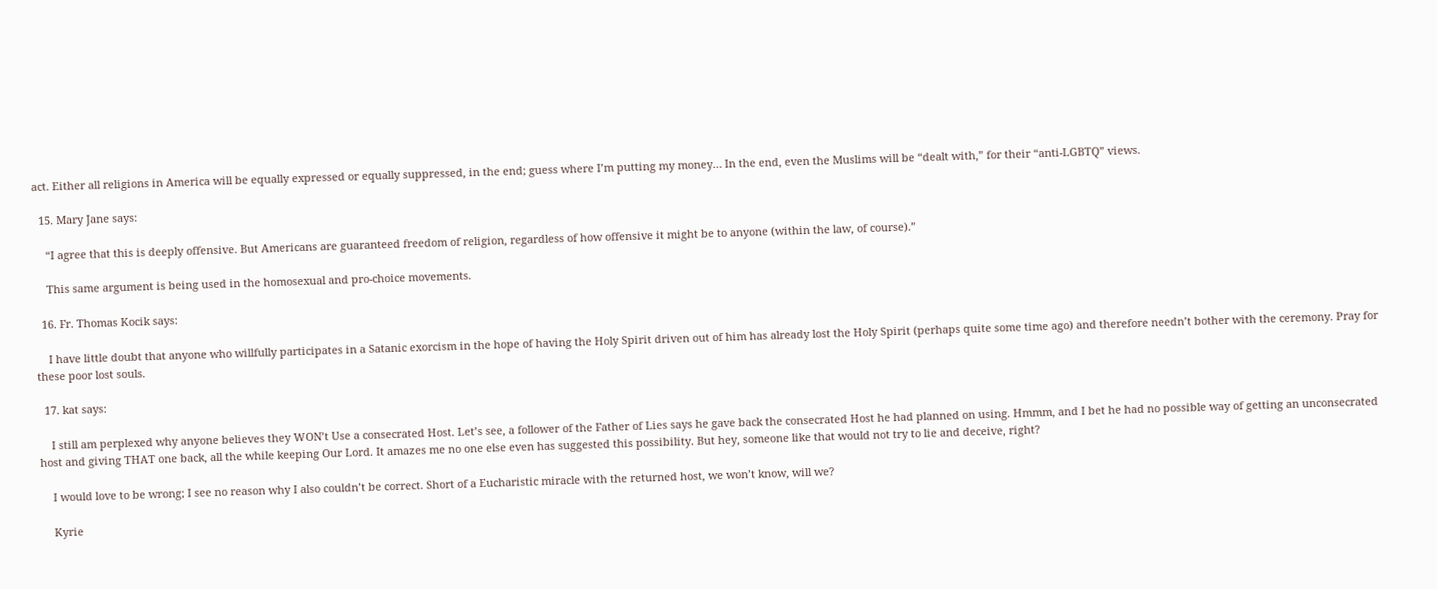act. Either all religions in America will be equally expressed or equally suppressed, in the end; guess where I’m putting my money… In the end, even the Muslims will be “dealt with,” for their “anti-LGBTQ” views.

  15. Mary Jane says:

    “I agree that this is deeply offensive. But Americans are guaranteed freedom of religion, regardless of how offensive it might be to anyone (within the law, of course).”

    This same argument is being used in the homosexual and pro-choice movements.

  16. Fr. Thomas Kocik says:

    I have little doubt that anyone who willfully participates in a Satanic exorcism in the hope of having the Holy Spirit driven out of him has already lost the Holy Spirit (perhaps quite some time ago) and therefore needn’t bother with the ceremony. Pray for these poor lost souls.

  17. kat says:

    I still am perplexed why anyone believes they WON’t Use a consecrated Host. Let’s see, a follower of the Father of Lies says he gave back the consecrated Host he had planned on using. Hmmm, and I bet he had no possible way of getting an unconsecrated host and giving THAT one back, all the while keeping Our Lord. It amazes me no one else even has suggested this possibility. But hey, someone like that would not try to lie and deceive, right?

    I would love to be wrong; I see no reason why I also couldn’t be correct. Short of a Eucharistic miracle with the returned host, we won’t know, will we?

    Kyrie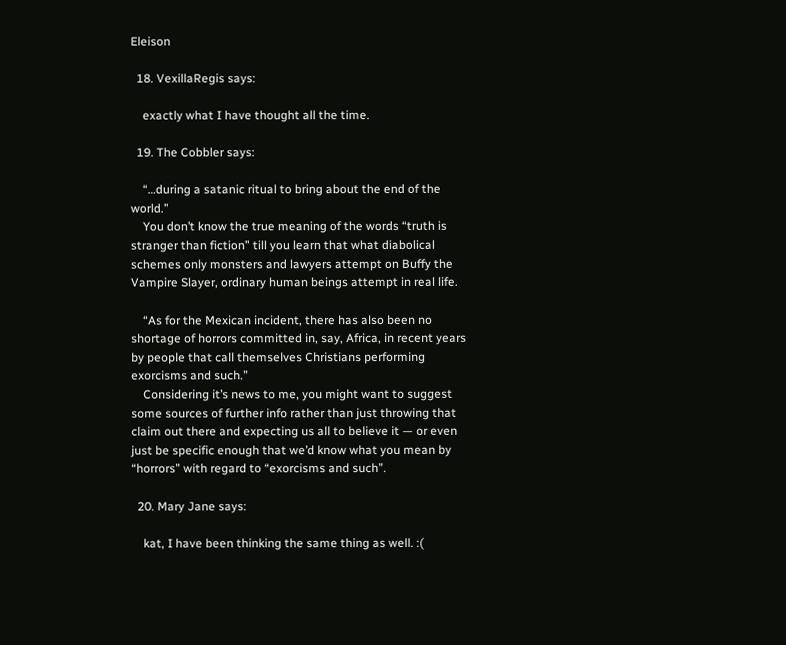Eleison

  18. VexillaRegis says:

    exactly what I have thought all the time.

  19. The Cobbler says:

    “…during a satanic ritual to bring about the end of the world.”
    You don’t know the true meaning of the words “truth is stranger than fiction” till you learn that what diabolical schemes only monsters and lawyers attempt on Buffy the Vampire Slayer, ordinary human beings attempt in real life.

    “As for the Mexican incident, there has also been no shortage of horrors committed in, say, Africa, in recent years by people that call themselves Christians performing exorcisms and such.”
    Considering it’s news to me, you might want to suggest some sources of further info rather than just throwing that claim out there and expecting us all to believe it — or even just be specific enough that we’d know what you mean by “horrors” with regard to “exorcisms and such”.

  20. Mary Jane says:

    kat, I have been thinking the same thing as well. :(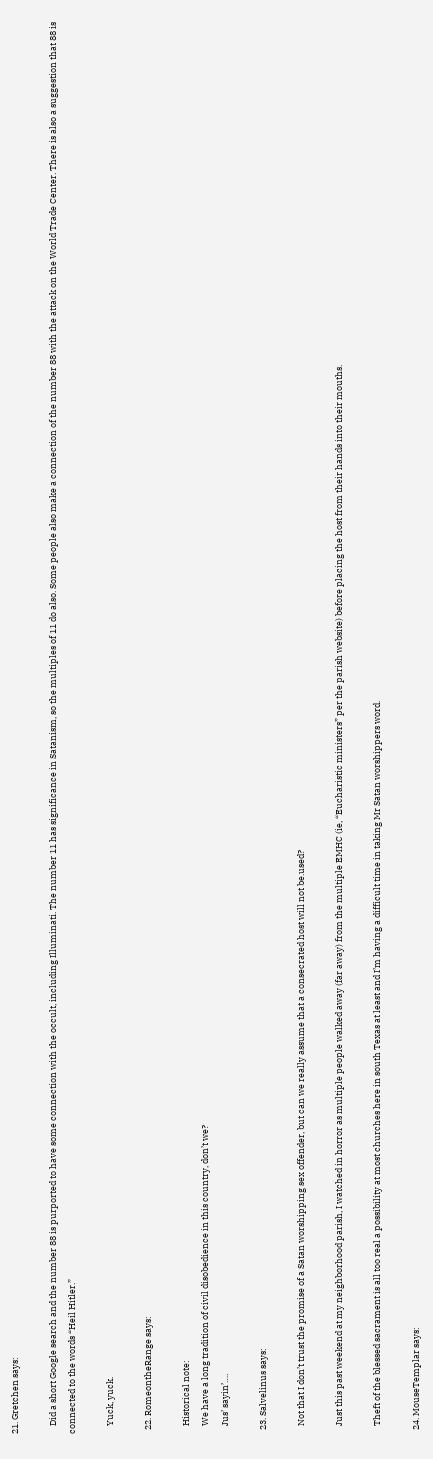21. Gretchen says:

    Did a short Google search and the number 88 is purported to have some connection with the occult, including Illuminati. The number 11 has significance in Satanism, so the multiples of 11 do also. Some people also make a connection of the number 88 with the attack on the World Trade Center. There is also a suggestion that 88 is connected to the words “Heil Hitler.”

    Yuck, yuck.

  22. RomeontheRange says:

    Historical note:
    We have a long tradition of civil disobedience in this country, don’t we?
    Jus’ sayin’….

  23. Salvelinus says:

    Not that I don’t trust the promise of a Satan worshipping sex offender, but can we really assume that a consecrated host will not be.used?

    Just this past weekend at my neighborhood parish, I watched in horror as multiple people walked away (far away) from the multiple EMHC (ie, “Eucharistic ministers” per the parish website) before placing the host from their hands into their mouths.

    Theft of the blessed sacrament is all too real a possibility at most churches here in south Texas at least and I’m having a difficult time in taking Mr Satan worshippers word.

  24. MouseTemplar says: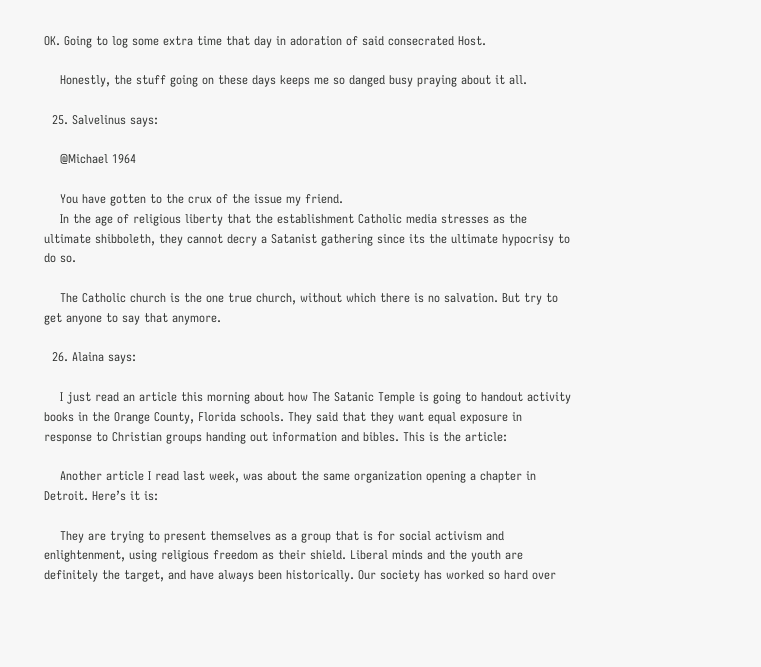OK. Going to log some extra time that day in adoration of said consecrated Host.

    Honestly, the stuff going on these days keeps me so danged busy praying about it all.

  25. Salvelinus says:

    @Michael 1964

    You have gotten to the crux of the issue my friend.
    In the age of religious liberty that the establishment Catholic media stresses as the ultimate shibboleth, they cannot decry a Satanist gathering since its the ultimate hypocrisy to do so.

    The Catholic church is the one true church, without which there is no salvation. But try to get anyone to say that anymore.

  26. Alaina says:

    I just read an article this morning about how The Satanic Temple is going to handout activity books in the Orange County, Florida schools. They said that they want equal exposure in response to Christian groups handing out information and bibles. This is the article:

    Another article I read last week, was about the same organization opening a chapter in Detroit. Here’s it is:

    They are trying to present themselves as a group that is for social activism and enlightenment, using religious freedom as their shield. Liberal minds and the youth are definitely the target, and have always been historically. Our society has worked so hard over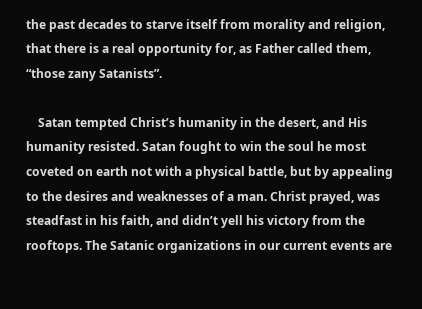the past decades to starve itself from morality and religion, that there is a real opportunity for, as Father called them, “those zany Satanists”.

    Satan tempted Christ’s humanity in the desert, and His humanity resisted. Satan fought to win the soul he most coveted on earth not with a physical battle, but by appealing to the desires and weaknesses of a man. Christ prayed, was steadfast in his faith, and didn’t yell his victory from the rooftops. The Satanic organizations in our current events are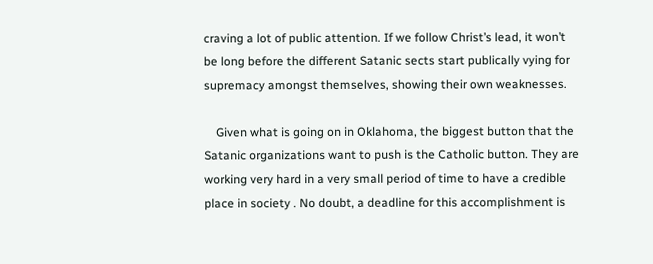craving a lot of public attention. If we follow Christ’s lead, it won’t be long before the different Satanic sects start publically vying for supremacy amongst themselves, showing their own weaknesses.

    Given what is going on in Oklahoma, the biggest button that the Satanic organizations want to push is the Catholic button. They are working very hard in a very small period of time to have a credible place in society . No doubt, a deadline for this accomplishment is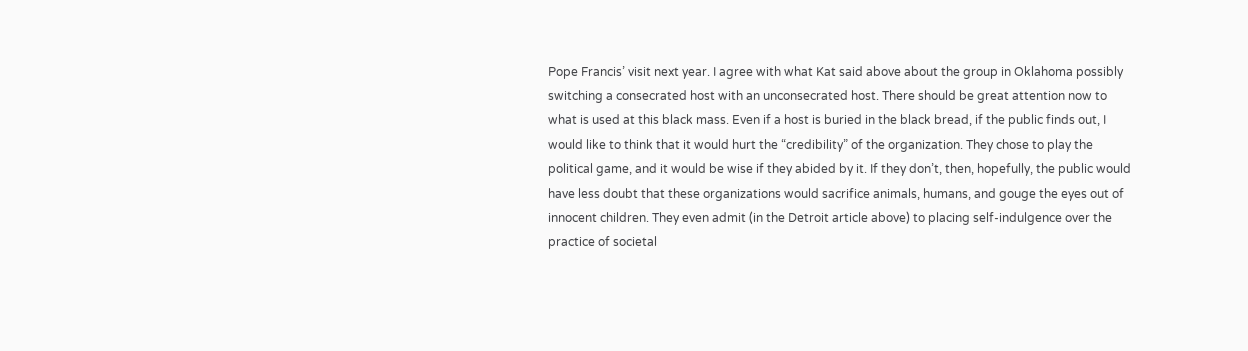Pope Francis’ visit next year. I agree with what Kat said above about the group in Oklahoma possibly switching a consecrated host with an unconsecrated host. There should be great attention now to what is used at this black mass. Even if a host is buried in the black bread, if the public finds out, I would like to think that it would hurt the “credibility” of the organization. They chose to play the political game, and it would be wise if they abided by it. If they don’t, then, hopefully, the public would have less doubt that these organizations would sacrifice animals, humans, and gouge the eyes out of innocent children. They even admit (in the Detroit article above) to placing self-indulgence over the practice of societal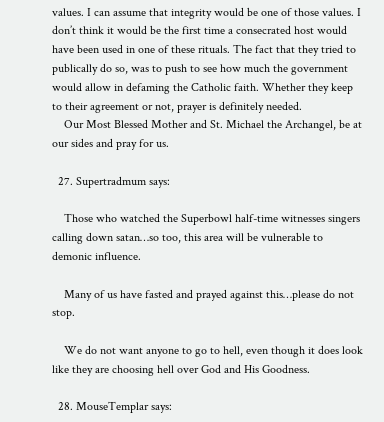values. I can assume that integrity would be one of those values. I don’t think it would be the first time a consecrated host would have been used in one of these rituals. The fact that they tried to publically do so, was to push to see how much the government would allow in defaming the Catholic faith. Whether they keep to their agreement or not, prayer is definitely needed.
    Our Most Blessed Mother and St. Michael the Archangel, be at our sides and pray for us.

  27. Supertradmum says:

    Those who watched the Superbowl half-time witnesses singers calling down satan…so too, this area will be vulnerable to demonic influence.

    Many of us have fasted and prayed against this…please do not stop.

    We do not want anyone to go to hell, even though it does look like they are choosing hell over God and His Goodness.

  28. MouseTemplar says: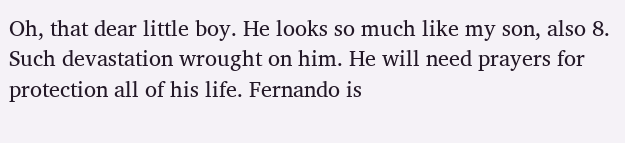Oh, that dear little boy. He looks so much like my son, also 8. Such devastation wrought on him. He will need prayers for protection all of his life. Fernando is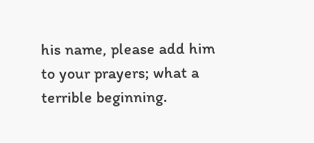his name, please add him to your prayers; what a terrible beginning.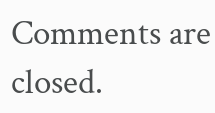Comments are closed.